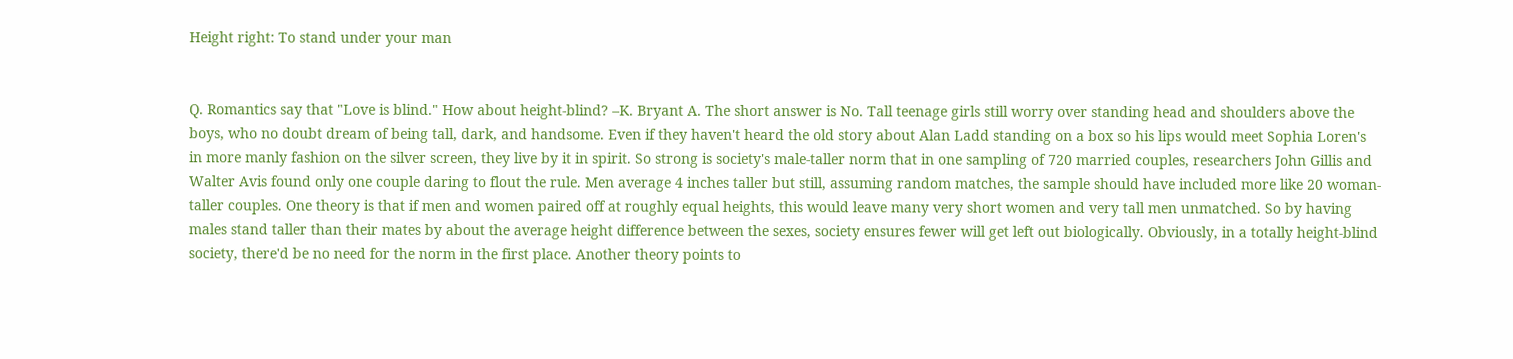Height right: To stand under your man


Q. Romantics say that "Love is blind." How about height-blind? –K. Bryant A. The short answer is No. Tall teenage girls still worry over standing head and shoulders above the boys, who no doubt dream of being tall, dark, and handsome. Even if they haven't heard the old story about Alan Ladd standing on a box so his lips would meet Sophia Loren's in more manly fashion on the silver screen, they live by it in spirit. So strong is society's male-taller norm that in one sampling of 720 married couples, researchers John Gillis and Walter Avis found only one couple daring to flout the rule. Men average 4 inches taller but still, assuming random matches, the sample should have included more like 20 woman-taller couples. One theory is that if men and women paired off at roughly equal heights, this would leave many very short women and very tall men unmatched. So by having males stand taller than their mates by about the average height difference between the sexes, society ensures fewer will get left out biologically. Obviously, in a totally height-blind society, there'd be no need for the norm in the first place. Another theory points to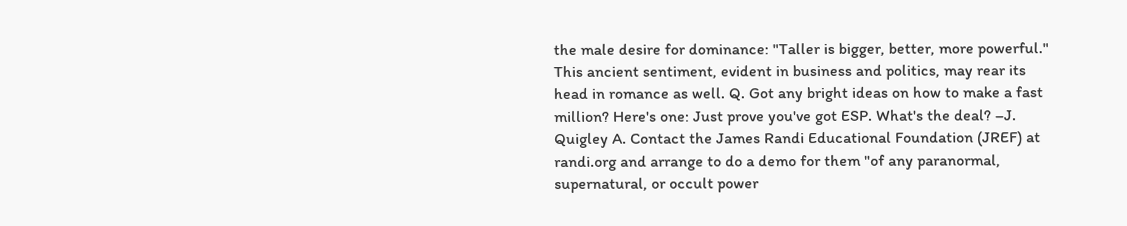the male desire for dominance: "Taller is bigger, better, more powerful." This ancient sentiment, evident in business and politics, may rear its head in romance as well. Q. Got any bright ideas on how to make a fast million? Here's one: Just prove you've got ESP. What's the deal? –J. Quigley A. Contact the James Randi Educational Foundation (JREF) at randi.org and arrange to do a demo for them "of any paranormal, supernatural, or occult power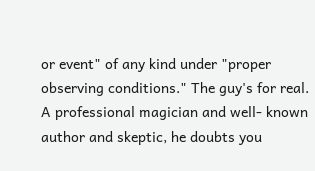or event" of any kind under "proper observing conditions." The guy's for real. A professional magician and well- known author and skeptic, he doubts you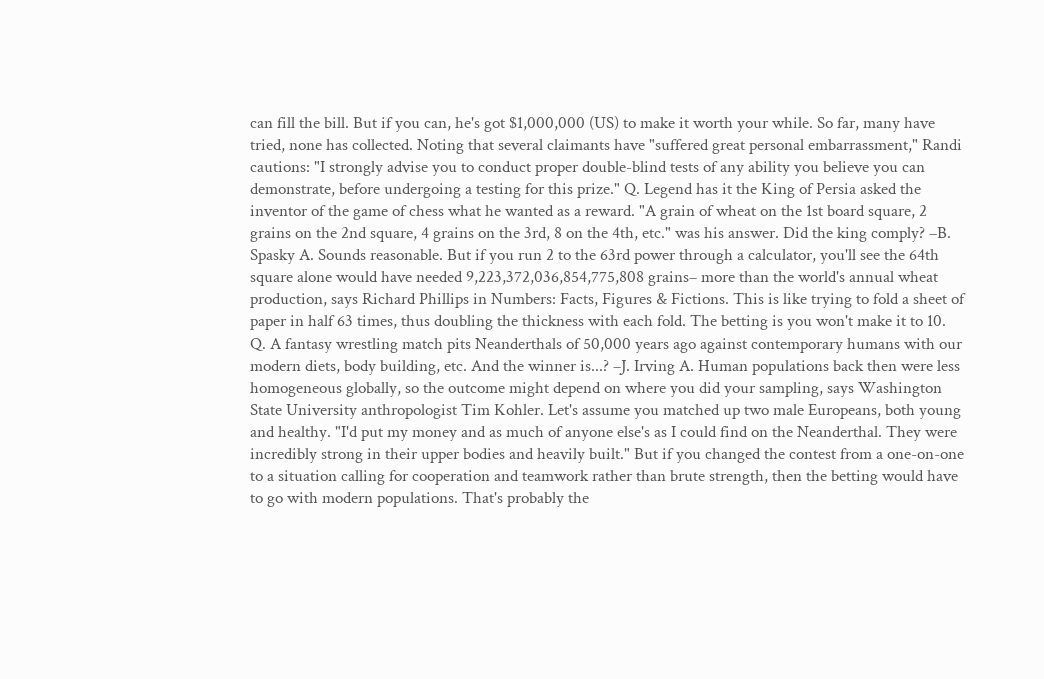can fill the bill. But if you can, he's got $1,000,000 (US) to make it worth your while. So far, many have tried, none has collected. Noting that several claimants have "suffered great personal embarrassment," Randi cautions: "I strongly advise you to conduct proper double-blind tests of any ability you believe you can demonstrate, before undergoing a testing for this prize." Q. Legend has it the King of Persia asked the inventor of the game of chess what he wanted as a reward. "A grain of wheat on the 1st board square, 2 grains on the 2nd square, 4 grains on the 3rd, 8 on the 4th, etc." was his answer. Did the king comply? –B. Spasky A. Sounds reasonable. But if you run 2 to the 63rd power through a calculator, you'll see the 64th square alone would have needed 9,223,372,036,854,775,808 grains– more than the world's annual wheat production, says Richard Phillips in Numbers: Facts, Figures & Fictions. This is like trying to fold a sheet of paper in half 63 times, thus doubling the thickness with each fold. The betting is you won't make it to 10. Q. A fantasy wrestling match pits Neanderthals of 50,000 years ago against contemporary humans with our modern diets, body building, etc. And the winner is...? –J. Irving A. Human populations back then were less homogeneous globally, so the outcome might depend on where you did your sampling, says Washington State University anthropologist Tim Kohler. Let's assume you matched up two male Europeans, both young and healthy. "I'd put my money and as much of anyone else's as I could find on the Neanderthal. They were incredibly strong in their upper bodies and heavily built." But if you changed the contest from a one-on-one to a situation calling for cooperation and teamwork rather than brute strength, then the betting would have to go with modern populations. That's probably the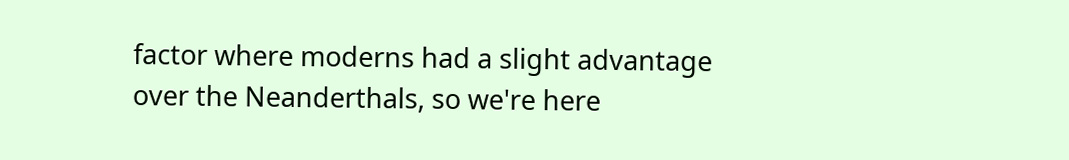factor where moderns had a slight advantage over the Neanderthals, so we're here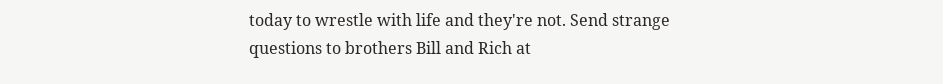today to wrestle with life and they're not. Send strange questions to brothers Bill and Rich at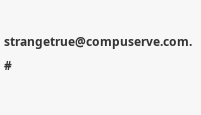strangetrue@compuserve.com. #